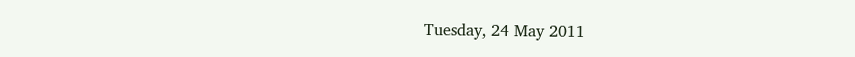Tuesday, 24 May 2011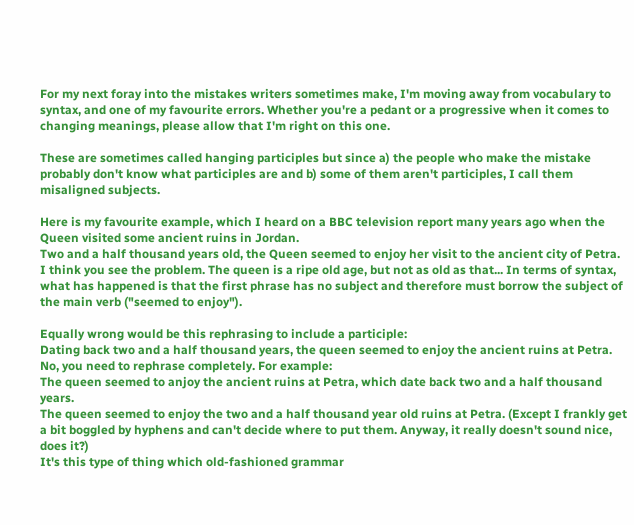For my next foray into the mistakes writers sometimes make, I'm moving away from vocabulary to syntax, and one of my favourite errors. Whether you're a pedant or a progressive when it comes to changing meanings, please allow that I'm right on this one.

These are sometimes called hanging participles but since a) the people who make the mistake probably don't know what participles are and b) some of them aren't participles, I call them misaligned subjects.

Here is my favourite example, which I heard on a BBC television report many years ago when the Queen visited some ancient ruins in Jordan.
Two and a half thousand years old, the Queen seemed to enjoy her visit to the ancient city of Petra.
I think you see the problem. The queen is a ripe old age, but not as old as that... In terms of syntax, what has happened is that the first phrase has no subject and therefore must borrow the subject of the main verb ("seemed to enjoy").

Equally wrong would be this rephrasing to include a participle:
Dating back two and a half thousand years, the queen seemed to enjoy the ancient ruins at Petra.
No, you need to rephrase completely. For example:
The queen seemed to anjoy the ancient ruins at Petra, which date back two and a half thousand years.
The queen seemed to enjoy the two and a half thousand year old ruins at Petra. (Except I frankly get a bit boggled by hyphens and can't decide where to put them. Anyway, it really doesn't sound nice, does it?)
It's this type of thing which old-fashioned grammar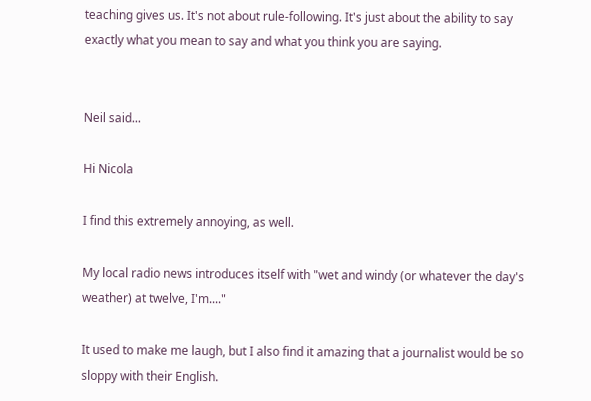teaching gives us. It's not about rule-following. It's just about the ability to say exactly what you mean to say and what you think you are saying.


Neil said...

Hi Nicola

I find this extremely annoying, as well.

My local radio news introduces itself with "wet and windy (or whatever the day's weather) at twelve, I'm...."

It used to make me laugh, but I also find it amazing that a journalist would be so sloppy with their English.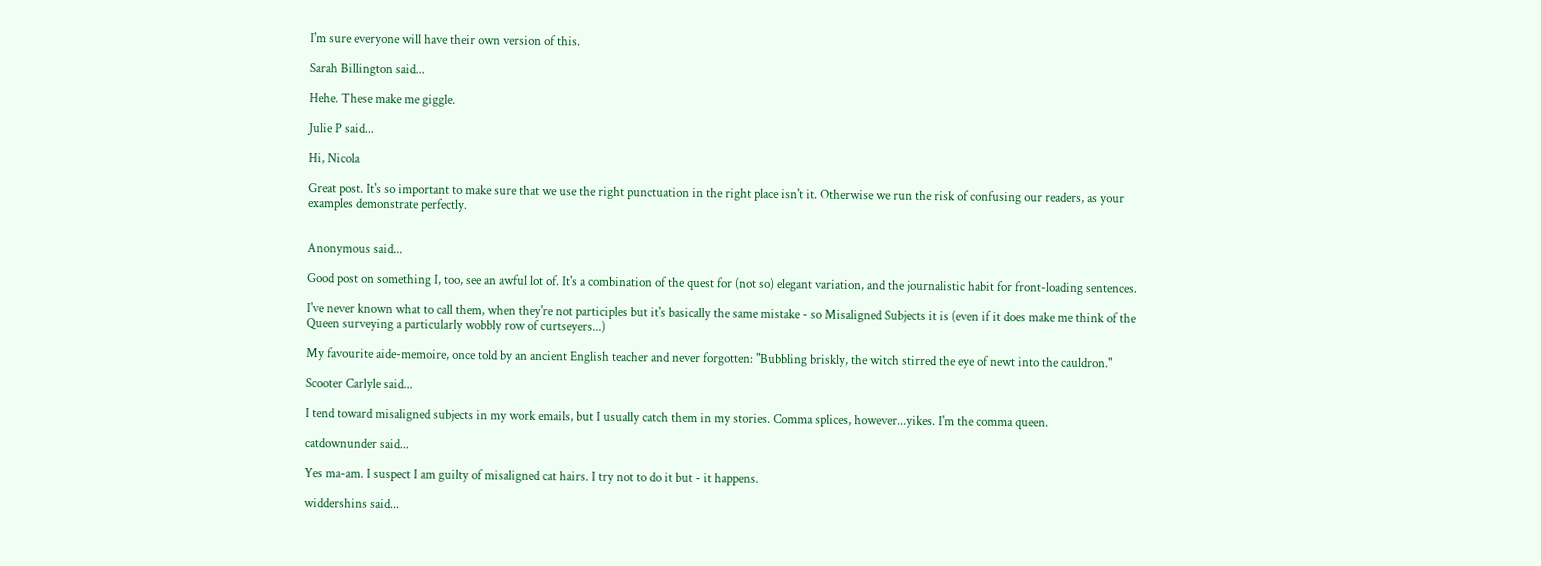I'm sure everyone will have their own version of this.

Sarah Billington said...

Hehe. These make me giggle.

Julie P said...

Hi, Nicola

Great post. It's so important to make sure that we use the right punctuation in the right place isn't it. Otherwise we run the risk of confusing our readers, as your examples demonstrate perfectly.


Anonymous said...

Good post on something I, too, see an awful lot of. It's a combination of the quest for (not so) elegant variation, and the journalistic habit for front-loading sentences.

I've never known what to call them, when they're not participles but it's basically the same mistake - so Misaligned Subjects it is (even if it does make me think of the Queen surveying a particularly wobbly row of curtseyers...)

My favourite aide-memoire, once told by an ancient English teacher and never forgotten: "Bubbling briskly, the witch stirred the eye of newt into the cauldron."

Scooter Carlyle said...

I tend toward misaligned subjects in my work emails, but I usually catch them in my stories. Comma splices, however...yikes. I'm the comma queen.

catdownunder said...

Yes ma-am. I suspect I am guilty of misaligned cat hairs. I try not to do it but - it happens.

widdershins said...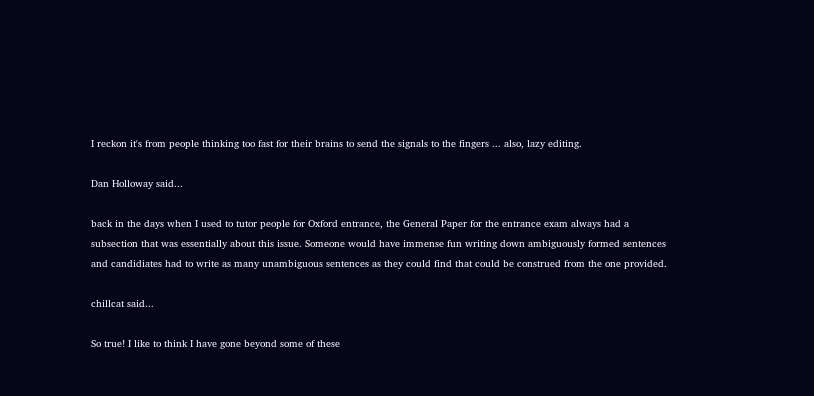I reckon it's from people thinking too fast for their brains to send the signals to the fingers ... also, lazy editing.

Dan Holloway said...

back in the days when I used to tutor people for Oxford entrance, the General Paper for the entrance exam always had a subsection that was essentially about this issue. Someone would have immense fun writing down ambiguously formed sentences and candidiates had to write as many unambiguous sentences as they could find that could be construed from the one provided.

chillcat said...

So true! I like to think I have gone beyond some of these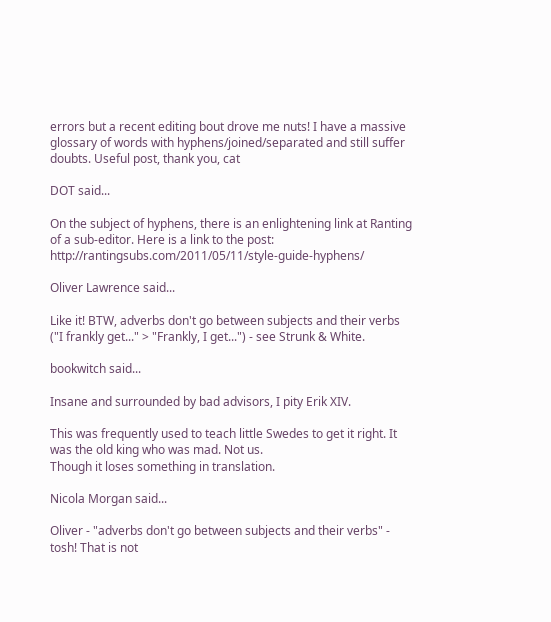errors but a recent editing bout drove me nuts! I have a massive glossary of words with hyphens/joined/separated and still suffer doubts. Useful post, thank you, cat

DOT said...

On the subject of hyphens, there is an enlightening link at Ranting of a sub-editor. Here is a link to the post: http://rantingsubs.com/2011/05/11/style-guide-hyphens/

Oliver Lawrence said...

Like it! BTW, adverbs don't go between subjects and their verbs ("I frankly get..." > "Frankly, I get...") - see Strunk & White.

bookwitch said...

Insane and surrounded by bad advisors, I pity Erik XIV.

This was frequently used to teach little Swedes to get it right. It was the old king who was mad. Not us.
Though it loses something in translation.

Nicola Morgan said...

Oliver - "adverbs don't go between subjects and their verbs" - tosh! That is not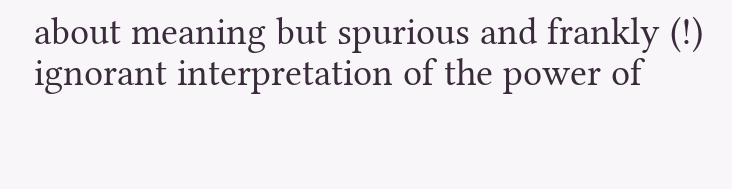about meaning but spurious and frankly (!) ignorant interpretation of the power of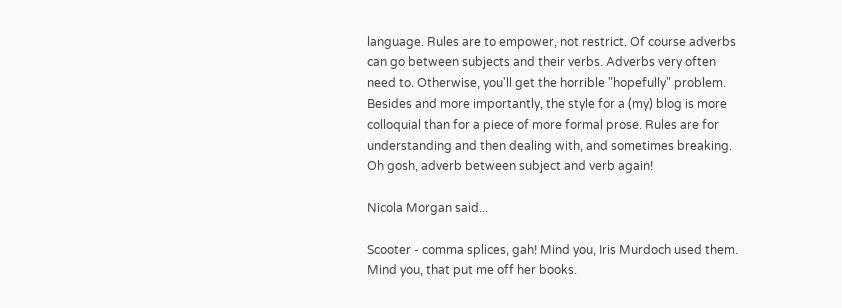language. Rules are to empower, not restrict. Of course adverbs can go between subjects and their verbs. Adverbs very often need to. Otherwise, you'll get the horrible "hopefully" problem. Besides and more importantly, the style for a (my) blog is more colloquial than for a piece of more formal prose. Rules are for understanding and then dealing with, and sometimes breaking. Oh gosh, adverb between subject and verb again!

Nicola Morgan said...

Scooter - comma splices, gah! Mind you, Iris Murdoch used them. Mind you, that put me off her books.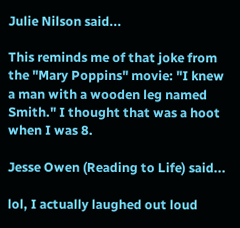Julie Nilson said...

This reminds me of that joke from the "Mary Poppins" movie: "I knew a man with a wooden leg named Smith." I thought that was a hoot when I was 8.

Jesse Owen (Reading to Life) said...

lol, I actually laughed out loud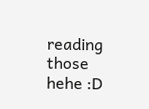reading those hehe :D